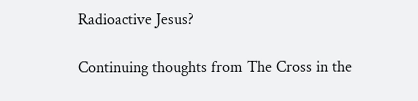Radioactive Jesus?

Continuing thoughts from The Cross in the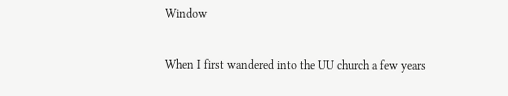Window

When I first wandered into the UU church a few years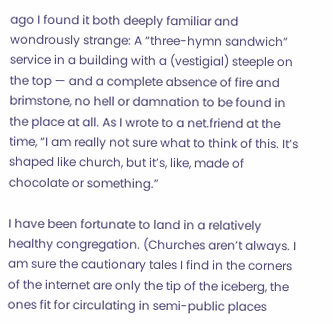ago I found it both deeply familiar and wondrously strange: A “three-hymn sandwich” service in a building with a (vestigial) steeple on the top — and a complete absence of fire and brimstone, no hell or damnation to be found in the place at all. As I wrote to a net.friend at the time, “I am really not sure what to think of this. It’s shaped like church, but it’s, like, made of chocolate or something.”

I have been fortunate to land in a relatively healthy congregation. (Churches aren’t always. I am sure the cautionary tales I find in the corners of the internet are only the tip of the iceberg, the ones fit for circulating in semi-public places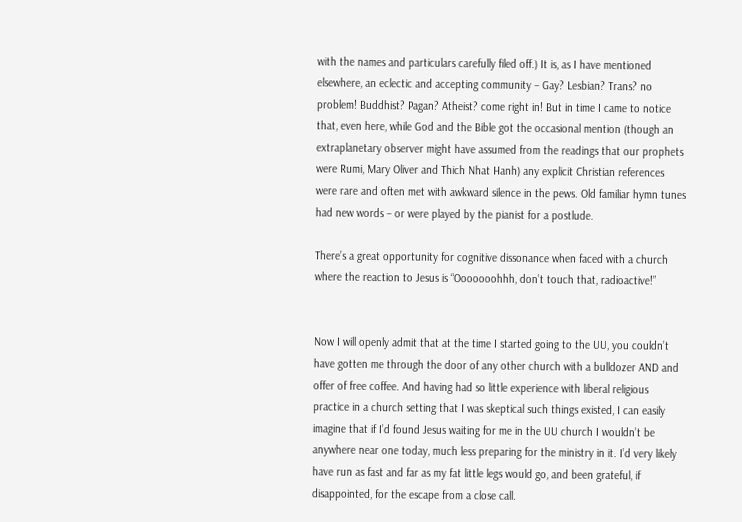with the names and particulars carefully filed off.) It is, as I have mentioned elsewhere, an eclectic and accepting community – Gay? Lesbian? Trans? no problem! Buddhist? Pagan? Atheist? come right in! But in time I came to notice that, even here, while God and the Bible got the occasional mention (though an extraplanetary observer might have assumed from the readings that our prophets were Rumi, Mary Oliver and Thich Nhat Hanh) any explicit Christian references were rare and often met with awkward silence in the pews. Old familiar hymn tunes had new words – or were played by the pianist for a postlude.

There’s a great opportunity for cognitive dissonance when faced with a church where the reaction to Jesus is “Ooooooohhh, don’t touch that, radioactive!”


Now I will openly admit that at the time I started going to the UU, you couldn’t have gotten me through the door of any other church with a bulldozer AND and offer of free coffee. And having had so little experience with liberal religious practice in a church setting that I was skeptical such things existed, I can easily imagine that if I’d found Jesus waiting for me in the UU church I wouldn’t be anywhere near one today, much less preparing for the ministry in it. I’d very likely have run as fast and far as my fat little legs would go, and been grateful, if disappointed, for the escape from a close call.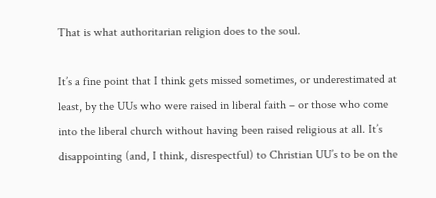That is what authoritarian religion does to the soul.

It’s a fine point that I think gets missed sometimes, or underestimated at least, by the UUs who were raised in liberal faith – or those who come into the liberal church without having been raised religious at all. It’s disappointing (and, I think, disrespectful) to Christian UU’s to be on the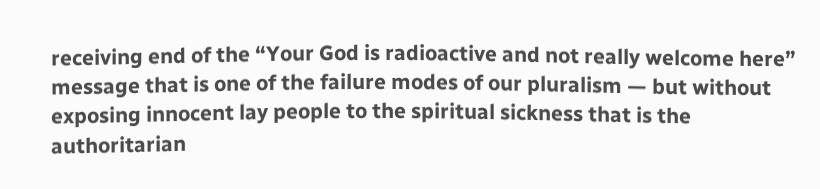receiving end of the “Your God is radioactive and not really welcome here” message that is one of the failure modes of our pluralism — but without exposing innocent lay people to the spiritual sickness that is the authoritarian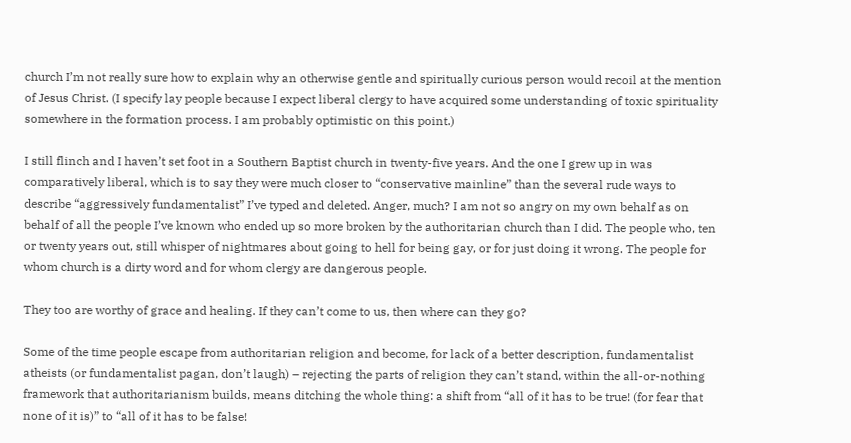church I’m not really sure how to explain why an otherwise gentle and spiritually curious person would recoil at the mention of Jesus Christ. (I specify lay people because I expect liberal clergy to have acquired some understanding of toxic spirituality somewhere in the formation process. I am probably optimistic on this point.)

I still flinch and I haven’t set foot in a Southern Baptist church in twenty-five years. And the one I grew up in was comparatively liberal, which is to say they were much closer to “conservative mainline” than the several rude ways to describe “aggressively fundamentalist” I’ve typed and deleted. Anger, much? I am not so angry on my own behalf as on behalf of all the people I’ve known who ended up so more broken by the authoritarian church than I did. The people who, ten or twenty years out, still whisper of nightmares about going to hell for being gay, or for just doing it wrong. The people for whom church is a dirty word and for whom clergy are dangerous people.

They too are worthy of grace and healing. If they can’t come to us, then where can they go?

Some of the time people escape from authoritarian religion and become, for lack of a better description, fundamentalist atheists (or fundamentalist pagan, don’t laugh) – rejecting the parts of religion they can’t stand, within the all-or-nothing framework that authoritarianism builds, means ditching the whole thing: a shift from “all of it has to be true! (for fear that none of it is)” to “all of it has to be false!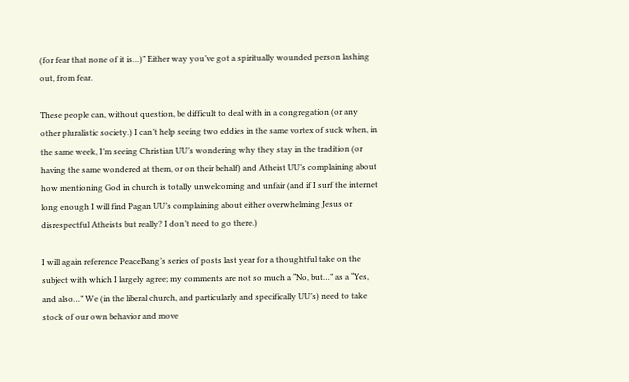(for fear that none of it is…)” Either way you’ve got a spiritually wounded person lashing out, from fear.

These people can, without question, be difficult to deal with in a congregation (or any other pluralistic society.) I can’t help seeing two eddies in the same vortex of suck when, in the same week, I’m seeing Christian UU’s wondering why they stay in the tradition (or having the same wondered at them, or on their behalf) and Atheist UU’s complaining about how mentioning God in church is totally unwelcoming and unfair (and if I surf the internet long enough I will find Pagan UU’s complaining about either overwhelming Jesus or disrespectful Atheists but really? I don’t need to go there.)

I will again reference PeaceBang’s series of posts last year for a thoughtful take on the subject with which I largely agree; my comments are not so much a “No, but…” as a “Yes, and also…” We (in the liberal church, and particularly and specifically UU’s) need to take stock of our own behavior and move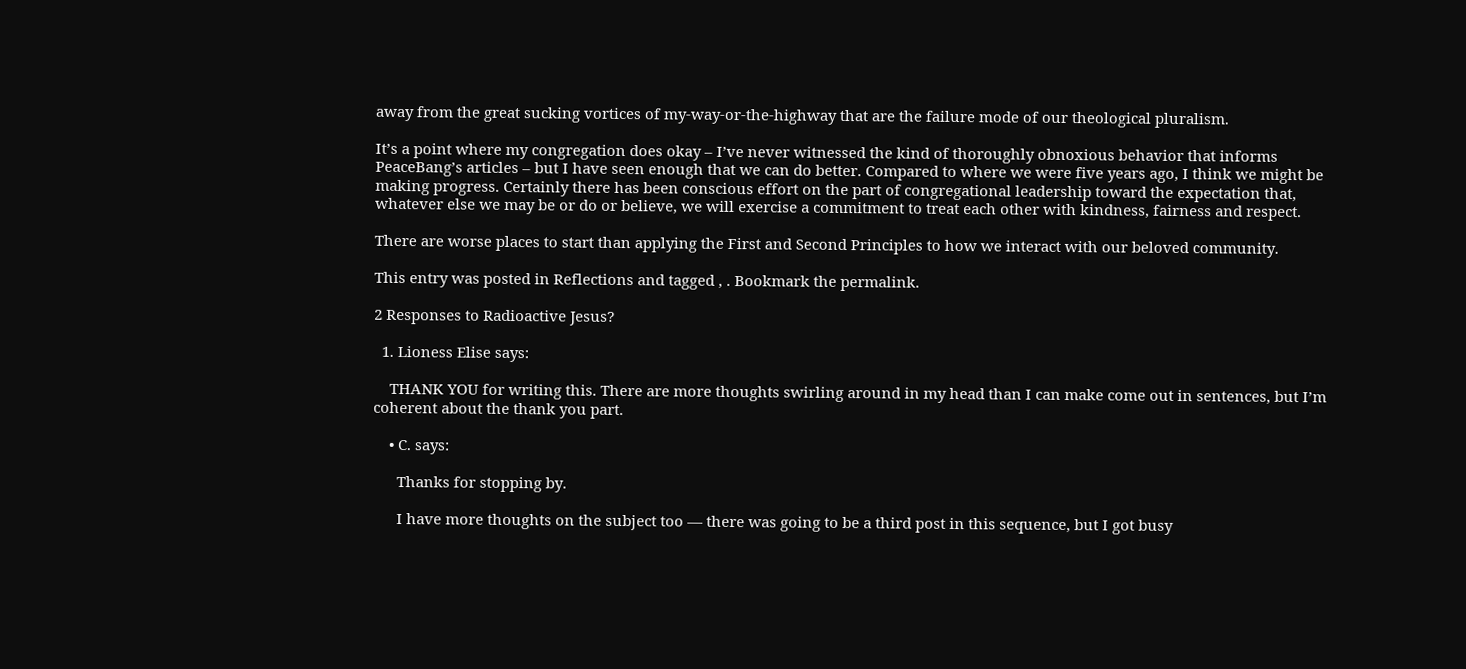away from the great sucking vortices of my-way-or-the-highway that are the failure mode of our theological pluralism.

It’s a point where my congregation does okay – I’ve never witnessed the kind of thoroughly obnoxious behavior that informs PeaceBang’s articles – but I have seen enough that we can do better. Compared to where we were five years ago, I think we might be making progress. Certainly there has been conscious effort on the part of congregational leadership toward the expectation that, whatever else we may be or do or believe, we will exercise a commitment to treat each other with kindness, fairness and respect.

There are worse places to start than applying the First and Second Principles to how we interact with our beloved community.

This entry was posted in Reflections and tagged , . Bookmark the permalink.

2 Responses to Radioactive Jesus?

  1. Lioness Elise says:

    THANK YOU for writing this. There are more thoughts swirling around in my head than I can make come out in sentences, but I’m coherent about the thank you part.

    • C. says:

      Thanks for stopping by.

      I have more thoughts on the subject too — there was going to be a third post in this sequence, but I got busy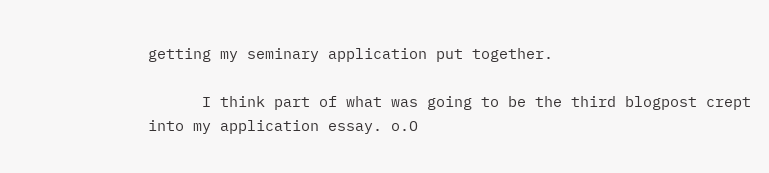getting my seminary application put together.

      I think part of what was going to be the third blogpost crept into my application essay. o.O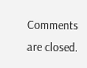Comments are closed.